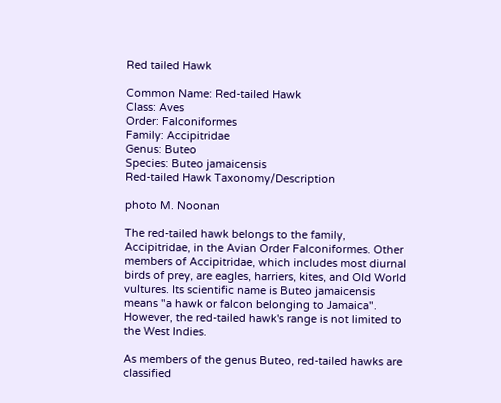Red tailed Hawk

Common Name: Red-tailed Hawk
Class: Aves
Order: Falconiformes
Family: Accipitridae
Genus: Buteo
Species: Buteo jamaicensis
Red-tailed Hawk Taxonomy/Description

photo M. Noonan

The red-tailed hawk belongs to the family, Accipitridae, in the Avian Order Falconiformes. Other members of Accipitridae, which includes most diurnal birds of prey, are eagles, harriers, kites, and Old World vultures. Its scientific name is Buteo jamaicensis means "a hawk or falcon belonging to Jamaica". However, the red-tailed hawk's range is not limited to the West Indies.

As members of the genus Buteo, red-tailed hawks are classified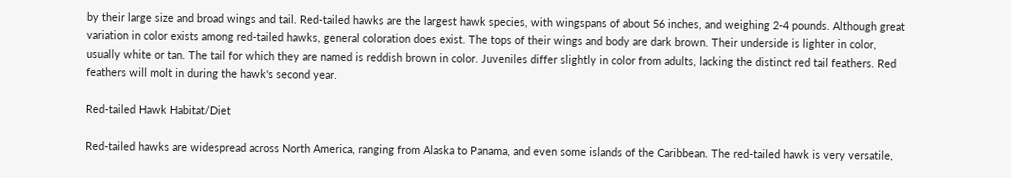by their large size and broad wings and tail. Red-tailed hawks are the largest hawk species, with wingspans of about 56 inches, and weighing 2-4 pounds. Although great variation in color exists among red-tailed hawks, general coloration does exist. The tops of their wings and body are dark brown. Their underside is lighter in color, usually white or tan. The tail for which they are named is reddish brown in color. Juveniles differ slightly in color from adults, lacking the distinct red tail feathers. Red feathers will molt in during the hawk's second year.

Red-tailed Hawk Habitat/Diet

Red-tailed hawks are widespread across North America, ranging from Alaska to Panama, and even some islands of the Caribbean. The red-tailed hawk is very versatile,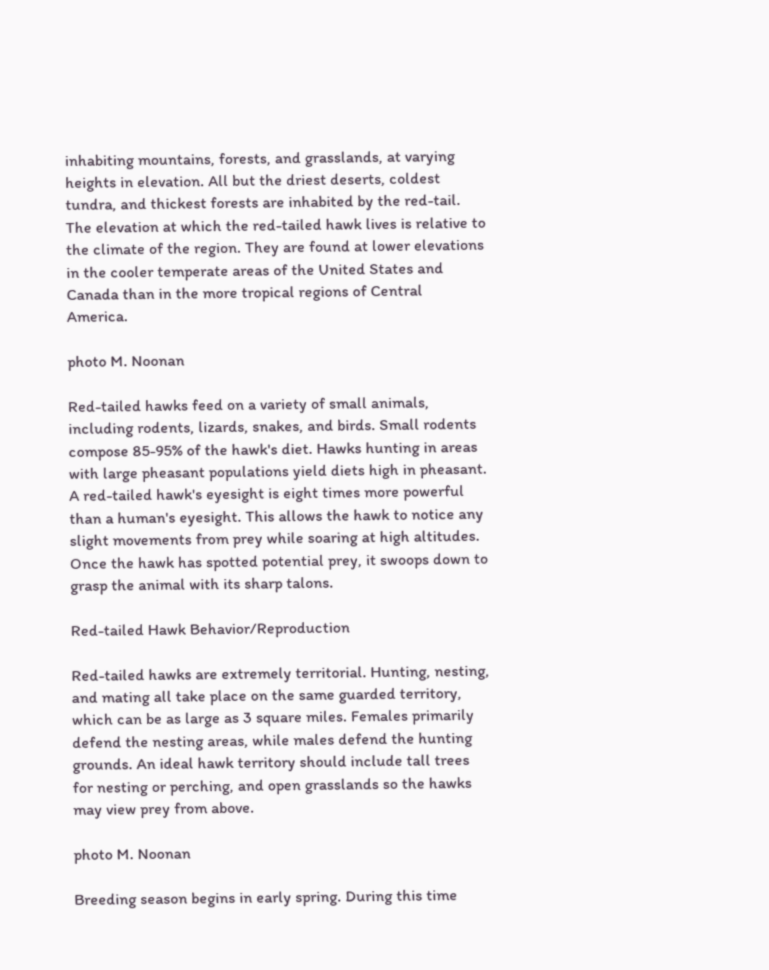inhabiting mountains, forests, and grasslands, at varying heights in elevation. All but the driest deserts, coldest tundra, and thickest forests are inhabited by the red-tail. The elevation at which the red-tailed hawk lives is relative to the climate of the region. They are found at lower elevations in the cooler temperate areas of the United States and Canada than in the more tropical regions of Central America.

photo M. Noonan

Red-tailed hawks feed on a variety of small animals, including rodents, lizards, snakes, and birds. Small rodents compose 85-95% of the hawk's diet. Hawks hunting in areas with large pheasant populations yield diets high in pheasant. A red-tailed hawk's eyesight is eight times more powerful than a human's eyesight. This allows the hawk to notice any slight movements from prey while soaring at high altitudes. Once the hawk has spotted potential prey, it swoops down to grasp the animal with its sharp talons.

Red-tailed Hawk Behavior/Reproduction

Red-tailed hawks are extremely territorial. Hunting, nesting, and mating all take place on the same guarded territory, which can be as large as 3 square miles. Females primarily defend the nesting areas, while males defend the hunting grounds. An ideal hawk territory should include tall trees for nesting or perching, and open grasslands so the hawks may view prey from above.

photo M. Noonan

Breeding season begins in early spring. During this time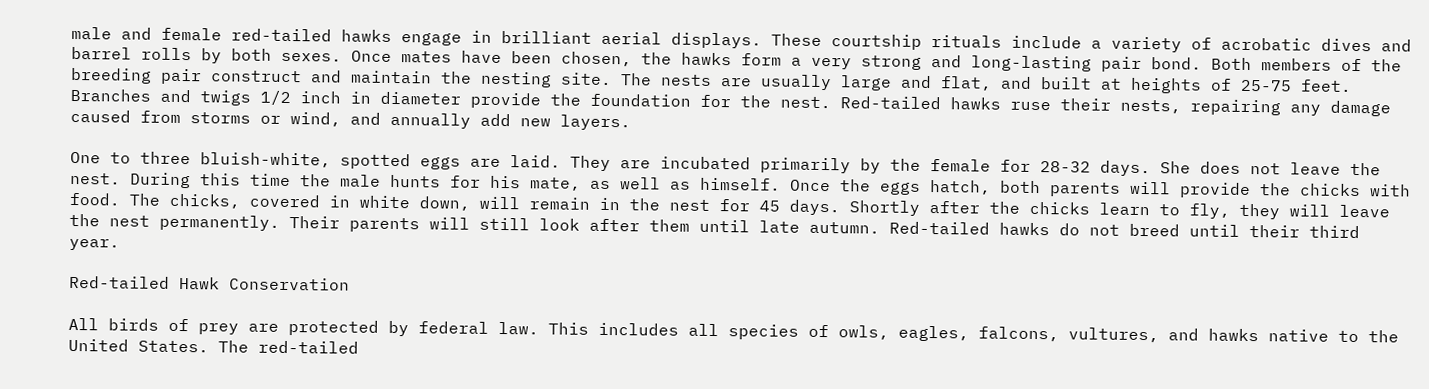male and female red-tailed hawks engage in brilliant aerial displays. These courtship rituals include a variety of acrobatic dives and barrel rolls by both sexes. Once mates have been chosen, the hawks form a very strong and long-lasting pair bond. Both members of the breeding pair construct and maintain the nesting site. The nests are usually large and flat, and built at heights of 25-75 feet. Branches and twigs 1/2 inch in diameter provide the foundation for the nest. Red-tailed hawks ruse their nests, repairing any damage caused from storms or wind, and annually add new layers.

One to three bluish-white, spotted eggs are laid. They are incubated primarily by the female for 28-32 days. She does not leave the nest. During this time the male hunts for his mate, as well as himself. Once the eggs hatch, both parents will provide the chicks with food. The chicks, covered in white down, will remain in the nest for 45 days. Shortly after the chicks learn to fly, they will leave the nest permanently. Their parents will still look after them until late autumn. Red-tailed hawks do not breed until their third year.

Red-tailed Hawk Conservation

All birds of prey are protected by federal law. This includes all species of owls, eagles, falcons, vultures, and hawks native to the United States. The red-tailed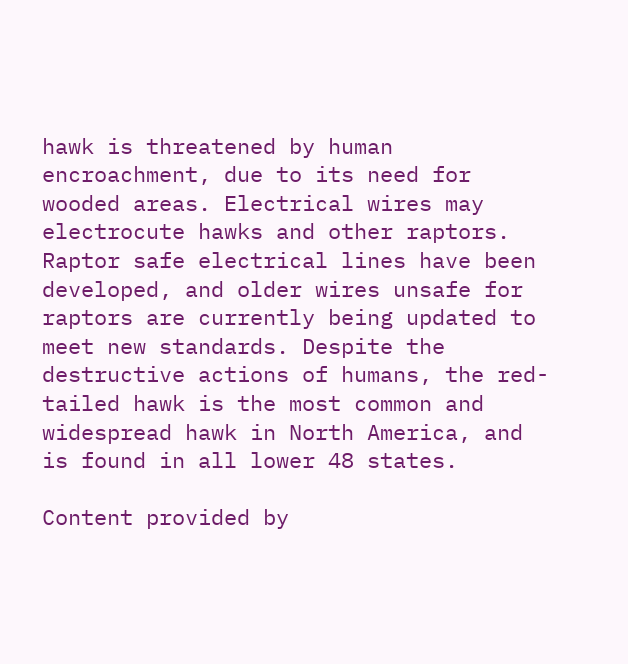hawk is threatened by human encroachment, due to its need for wooded areas. Electrical wires may electrocute hawks and other raptors. Raptor safe electrical lines have been developed, and older wires unsafe for raptors are currently being updated to meet new standards. Despite the destructive actions of humans, the red-tailed hawk is the most common and widespread hawk in North America, and is found in all lower 48 states.

Content provided by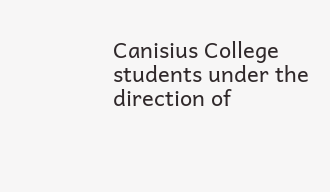Canisius College students under the direction of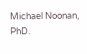Michael Noonan, PhD.